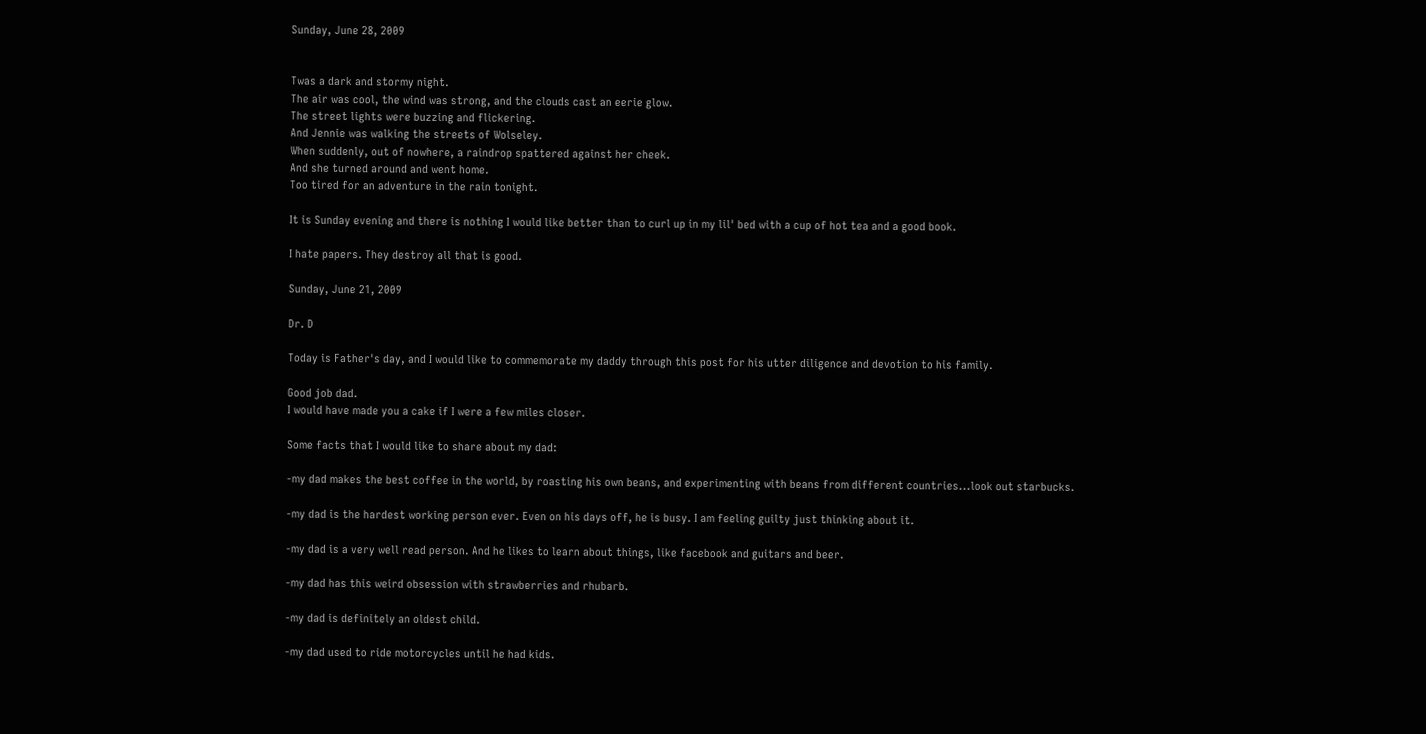Sunday, June 28, 2009


Twas a dark and stormy night.
The air was cool, the wind was strong, and the clouds cast an eerie glow.
The street lights were buzzing and flickering.
And Jennie was walking the streets of Wolseley.
When suddenly, out of nowhere, a raindrop spattered against her cheek.
And she turned around and went home.
Too tired for an adventure in the rain tonight.

It is Sunday evening and there is nothing I would like better than to curl up in my lil' bed with a cup of hot tea and a good book.

I hate papers. They destroy all that is good.

Sunday, June 21, 2009

Dr. D

Today is Father's day, and I would like to commemorate my daddy through this post for his utter diligence and devotion to his family.

Good job dad.
I would have made you a cake if I were a few miles closer.

Some facts that I would like to share about my dad:

-my dad makes the best coffee in the world, by roasting his own beans, and experimenting with beans from different countries...look out starbucks.

-my dad is the hardest working person ever. Even on his days off, he is busy. I am feeling guilty just thinking about it.

-my dad is a very well read person. And he likes to learn about things, like facebook and guitars and beer.

-my dad has this weird obsession with strawberries and rhubarb.

-my dad is definitely an oldest child.

-my dad used to ride motorcycles until he had kids.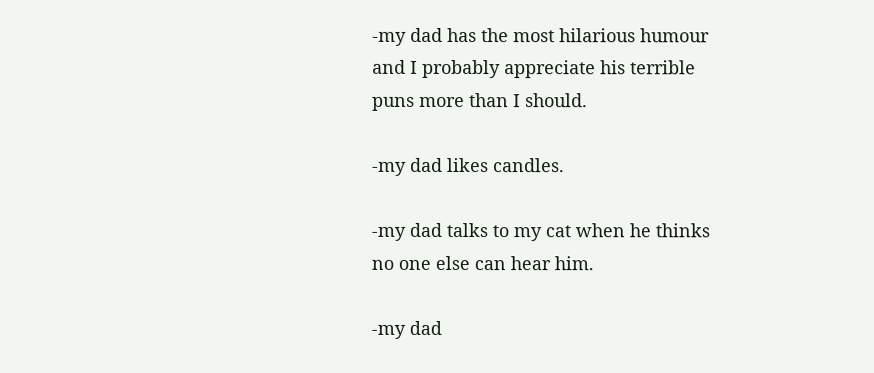-my dad has the most hilarious humour and I probably appreciate his terrible puns more than I should.

-my dad likes candles.

-my dad talks to my cat when he thinks no one else can hear him.

-my dad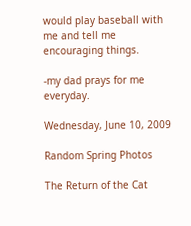would play baseball with me and tell me encouraging things.

-my dad prays for me everyday.

Wednesday, June 10, 2009

Random Spring Photos

The Return of the Cat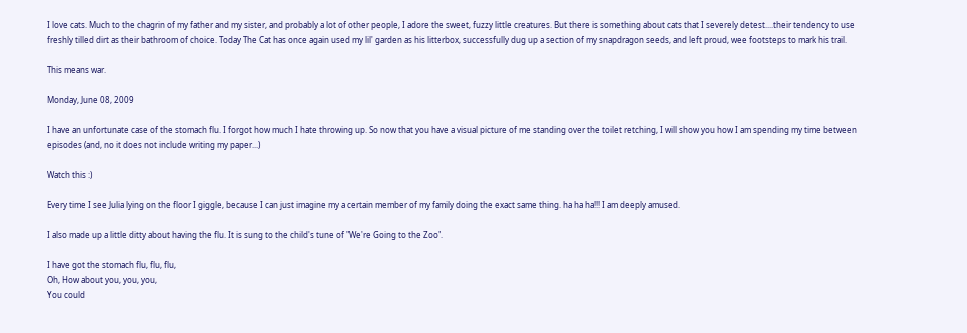I love cats. Much to the chagrin of my father and my sister, and probably a lot of other people, I adore the sweet, fuzzy little creatures. But there is something about cats that I severely detest....their tendency to use freshly tilled dirt as their bathroom of choice. Today The Cat has once again used my lil' garden as his litterbox, successfully dug up a section of my snapdragon seeds, and left proud, wee footsteps to mark his trail.

This means war.

Monday, June 08, 2009

I have an unfortunate case of the stomach flu. I forgot how much I hate throwing up. So now that you have a visual picture of me standing over the toilet retching, I will show you how I am spending my time between episodes (and, no it does not include writing my paper...)

Watch this :)

Every time I see Julia lying on the floor I giggle, because I can just imagine my a certain member of my family doing the exact same thing. ha ha ha!!! I am deeply amused.

I also made up a little ditty about having the flu. It is sung to the child's tune of "We're Going to the Zoo".

I have got the stomach flu, flu, flu,
Oh, How about you, you, you,
You could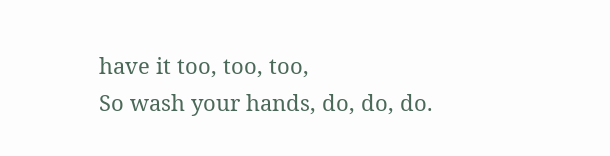have it too, too, too,
So wash your hands, do, do, do.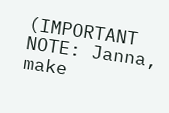(IMPORTANT NOTE: Janna, make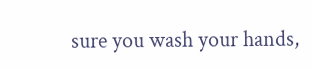sure you wash your hands,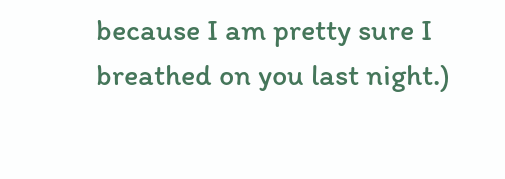because I am pretty sure I breathed on you last night.)